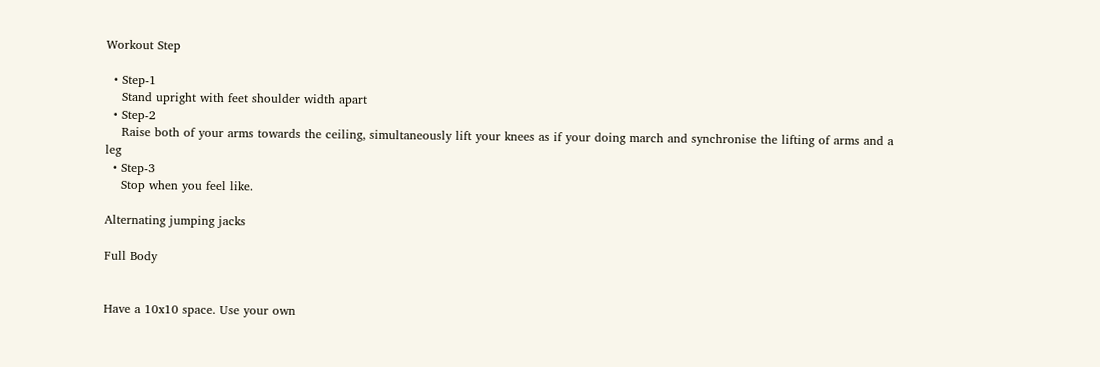Workout Step

  • Step-1
    Stand upright with feet shoulder width apart
  • Step-2
    Raise both of your arms towards the ceiling, simultaneously lift your knees as if your doing march and synchronise the lifting of arms and a leg
  • Step-3
    Stop when you feel like.

Alternating jumping jacks

Full Body


Have a 10x10 space. Use your own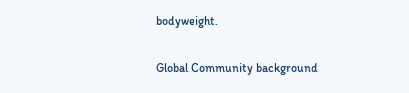bodyweight.

Global Community background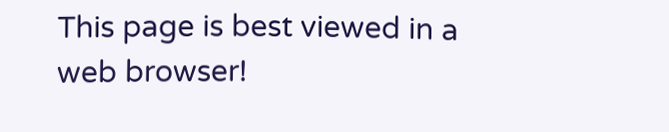This page is best viewed in a web browser!